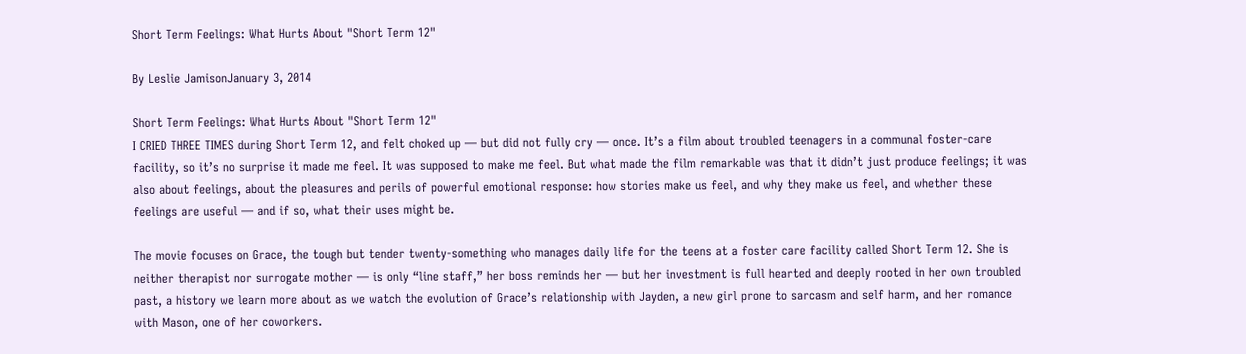Short Term Feelings: What Hurts About "Short Term 12"

By Leslie JamisonJanuary 3, 2014

Short Term Feelings: What Hurts About "Short Term 12"
I CRIED THREE TIMES during Short Term 12, and felt choked up — but did not fully cry — once. It’s a film about troubled teenagers in a communal foster-care facility, so it’s no surprise it made me feel. It was supposed to make me feel. But what made the film remarkable was that it didn’t just produce feelings; it was also about feelings, about the pleasures and perils of powerful emotional response: how stories make us feel, and why they make us feel, and whether these feelings are useful — and if so, what their uses might be.

The movie focuses on Grace, the tough but tender twenty-something who manages daily life for the teens at a foster care facility called Short Term 12. She is neither therapist nor surrogate mother — is only “line staff,” her boss reminds her — but her investment is full hearted and deeply rooted in her own troubled past, a history we learn more about as we watch the evolution of Grace’s relationship with Jayden, a new girl prone to sarcasm and self harm, and her romance with Mason, one of her coworkers.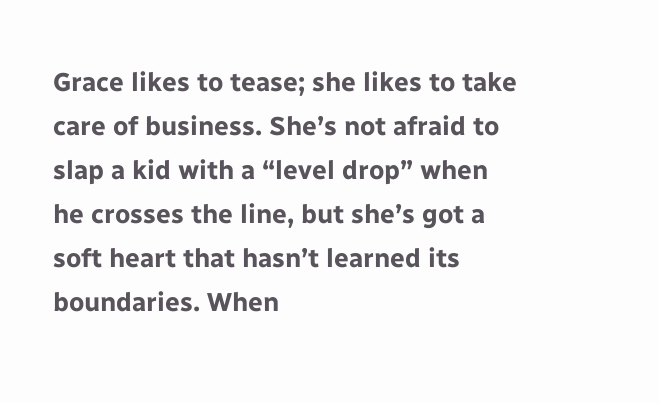Grace likes to tease; she likes to take care of business. She’s not afraid to slap a kid with a “level drop” when he crosses the line, but she’s got a soft heart that hasn’t learned its boundaries. When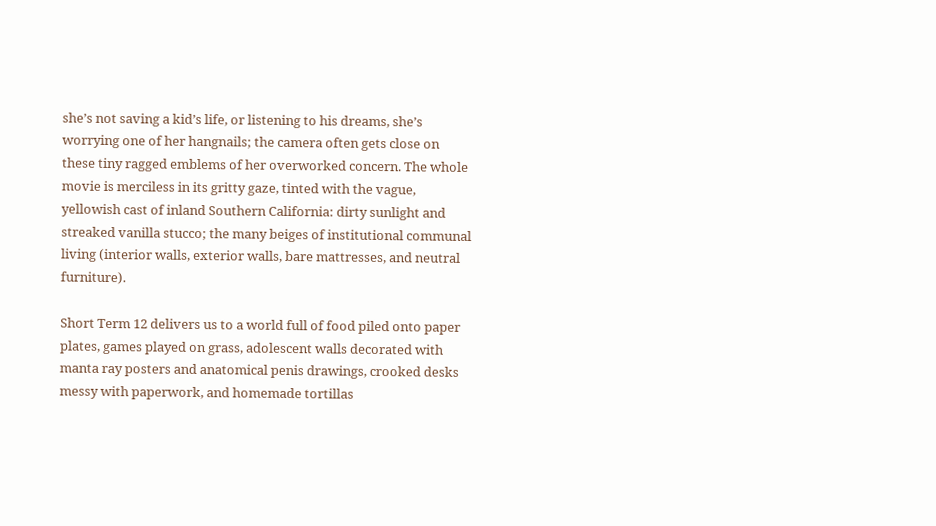she’s not saving a kid’s life, or listening to his dreams, she’s worrying one of her hangnails; the camera often gets close on these tiny ragged emblems of her overworked concern. The whole movie is merciless in its gritty gaze, tinted with the vague, yellowish cast of inland Southern California: dirty sunlight and streaked vanilla stucco; the many beiges of institutional communal living (interior walls, exterior walls, bare mattresses, and neutral furniture).

Short Term 12 delivers us to a world full of food piled onto paper plates, games played on grass, adolescent walls decorated with manta ray posters and anatomical penis drawings, crooked desks messy with paperwork, and homemade tortillas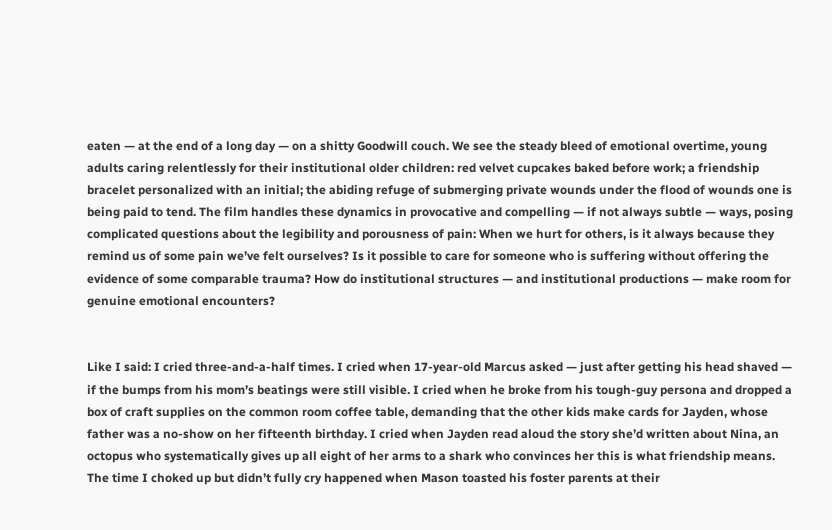eaten — at the end of a long day — on a shitty Goodwill couch. We see the steady bleed of emotional overtime, young adults caring relentlessly for their institutional older children: red velvet cupcakes baked before work; a friendship bracelet personalized with an initial; the abiding refuge of submerging private wounds under the flood of wounds one is being paid to tend. The film handles these dynamics in provocative and compelling — if not always subtle — ways, posing complicated questions about the legibility and porousness of pain: When we hurt for others, is it always because they remind us of some pain we’ve felt ourselves? Is it possible to care for someone who is suffering without offering the evidence of some comparable trauma? How do institutional structures — and institutional productions — make room for genuine emotional encounters?


Like I said: I cried three-and-a-half times. I cried when 17-year-old Marcus asked — just after getting his head shaved — if the bumps from his mom’s beatings were still visible. I cried when he broke from his tough-guy persona and dropped a box of craft supplies on the common room coffee table, demanding that the other kids make cards for Jayden, whose father was a no-show on her fifteenth birthday. I cried when Jayden read aloud the story she’d written about Nina, an octopus who systematically gives up all eight of her arms to a shark who convinces her this is what friendship means. The time I choked up but didn’t fully cry happened when Mason toasted his foster parents at their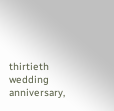thirtieth wedding anniversary,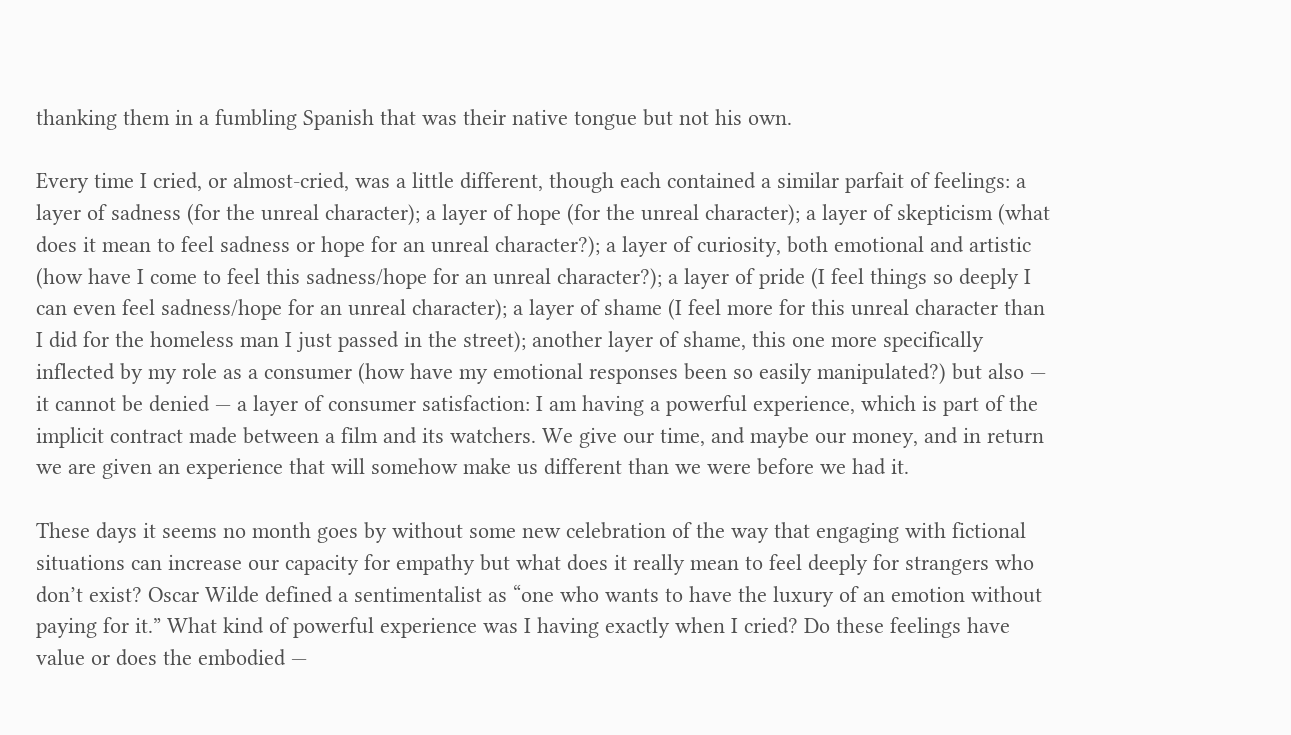thanking them in a fumbling Spanish that was their native tongue but not his own.

Every time I cried, or almost-cried, was a little different, though each contained a similar parfait of feelings: a layer of sadness (for the unreal character); a layer of hope (for the unreal character); a layer of skepticism (what does it mean to feel sadness or hope for an unreal character?); a layer of curiosity, both emotional and artistic (how have I come to feel this sadness/hope for an unreal character?); a layer of pride (I feel things so deeply I can even feel sadness/hope for an unreal character); a layer of shame (I feel more for this unreal character than I did for the homeless man I just passed in the street); another layer of shame, this one more specifically inflected by my role as a consumer (how have my emotional responses been so easily manipulated?) but also — it cannot be denied — a layer of consumer satisfaction: I am having a powerful experience, which is part of the implicit contract made between a film and its watchers. We give our time, and maybe our money, and in return we are given an experience that will somehow make us different than we were before we had it.

These days it seems no month goes by without some new celebration of the way that engaging with fictional situations can increase our capacity for empathy but what does it really mean to feel deeply for strangers who don’t exist? Oscar Wilde defined a sentimentalist as “one who wants to have the luxury of an emotion without paying for it.” What kind of powerful experience was I having exactly when I cried? Do these feelings have value or does the embodied —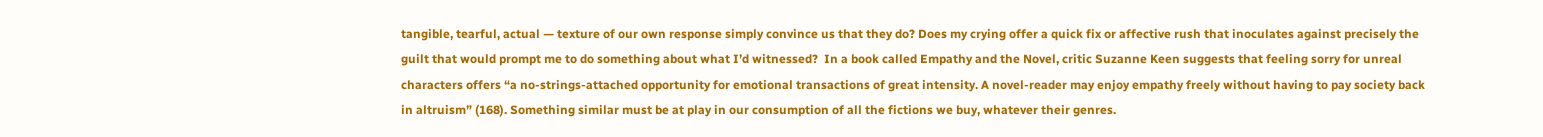tangible, tearful, actual — texture of our own response simply convince us that they do? Does my crying offer a quick fix or affective rush that inoculates against precisely the guilt that would prompt me to do something about what I’d witnessed?  In a book called Empathy and the Novel, critic Suzanne Keen suggests that feeling sorry for unreal characters offers “a no-strings-attached opportunity for emotional transactions of great intensity. A novel-reader may enjoy empathy freely without having to pay society back in altruism” (168). Something similar must be at play in our consumption of all the fictions we buy, whatever their genres.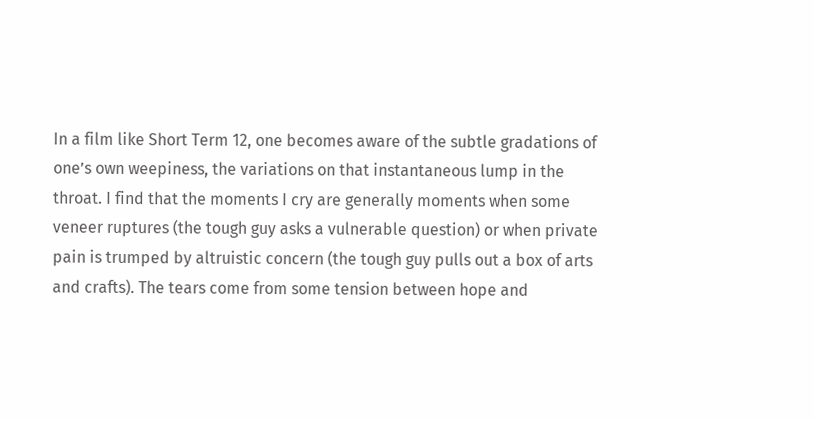In a film like Short Term 12, one becomes aware of the subtle gradations of one’s own weepiness, the variations on that instantaneous lump in the throat. I find that the moments I cry are generally moments when some veneer ruptures (the tough guy asks a vulnerable question) or when private pain is trumped by altruistic concern (the tough guy pulls out a box of arts and crafts). The tears come from some tension between hope and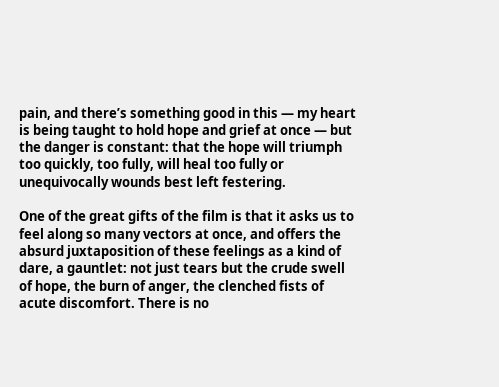pain, and there’s something good in this — my heart is being taught to hold hope and grief at once — but the danger is constant: that the hope will triumph too quickly, too fully, will heal too fully or unequivocally wounds best left festering.

One of the great gifts of the film is that it asks us to feel along so many vectors at once, and offers the absurd juxtaposition of these feelings as a kind of dare, a gauntlet: not just tears but the crude swell of hope, the burn of anger, the clenched fists of acute discomfort. There is no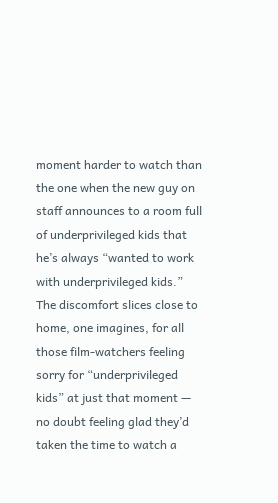moment harder to watch than the one when the new guy on staff announces to a room full of underprivileged kids that he’s always “wanted to work with underprivileged kids.” The discomfort slices close to home, one imagines, for all those film-watchers feeling sorry for “underprivileged kids” at just that moment — no doubt feeling glad they’d taken the time to watch a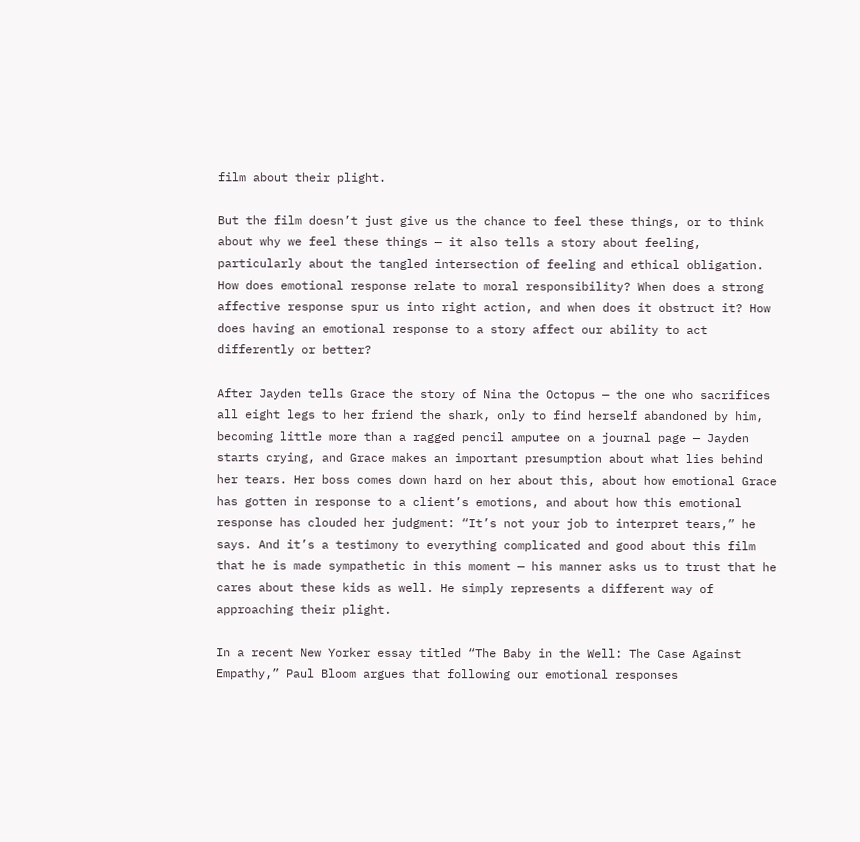film about their plight.

But the film doesn’t just give us the chance to feel these things, or to think about why we feel these things — it also tells a story about feeling, particularly about the tangled intersection of feeling and ethical obligation. How does emotional response relate to moral responsibility? When does a strong affective response spur us into right action, and when does it obstruct it? How does having an emotional response to a story affect our ability to act differently or better?

After Jayden tells Grace the story of Nina the Octopus — the one who sacrifices all eight legs to her friend the shark, only to find herself abandoned by him, becoming little more than a ragged pencil amputee on a journal page — Jayden starts crying, and Grace makes an important presumption about what lies behind her tears. Her boss comes down hard on her about this, about how emotional Grace has gotten in response to a client’s emotions, and about how this emotional response has clouded her judgment: “It’s not your job to interpret tears,” he says. And it’s a testimony to everything complicated and good about this film that he is made sympathetic in this moment — his manner asks us to trust that he cares about these kids as well. He simply represents a different way of approaching their plight.

In a recent New Yorker essay titled “The Baby in the Well: The Case Against Empathy,” Paul Bloom argues that following our emotional responses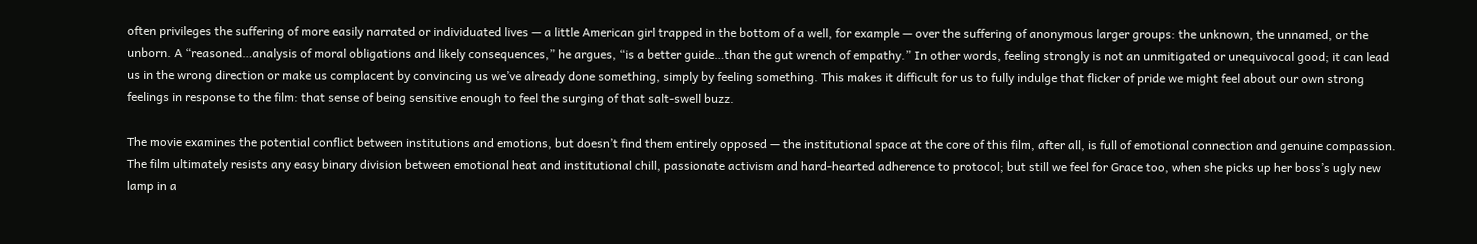often privileges the suffering of more easily narrated or individuated lives — a little American girl trapped in the bottom of a well, for example — over the suffering of anonymous larger groups: the unknown, the unnamed, or the unborn. A “reasoned…analysis of moral obligations and likely consequences,” he argues, “is a better guide…than the gut wrench of empathy.” In other words, feeling strongly is not an unmitigated or unequivocal good; it can lead us in the wrong direction or make us complacent by convincing us we’ve already done something, simply by feeling something. This makes it difficult for us to fully indulge that flicker of pride we might feel about our own strong feelings in response to the film: that sense of being sensitive enough to feel the surging of that salt-swell buzz.

The movie examines the potential conflict between institutions and emotions, but doesn’t find them entirely opposed — the institutional space at the core of this film, after all, is full of emotional connection and genuine compassion. The film ultimately resists any easy binary division between emotional heat and institutional chill, passionate activism and hard-hearted adherence to protocol; but still we feel for Grace too, when she picks up her boss’s ugly new lamp in a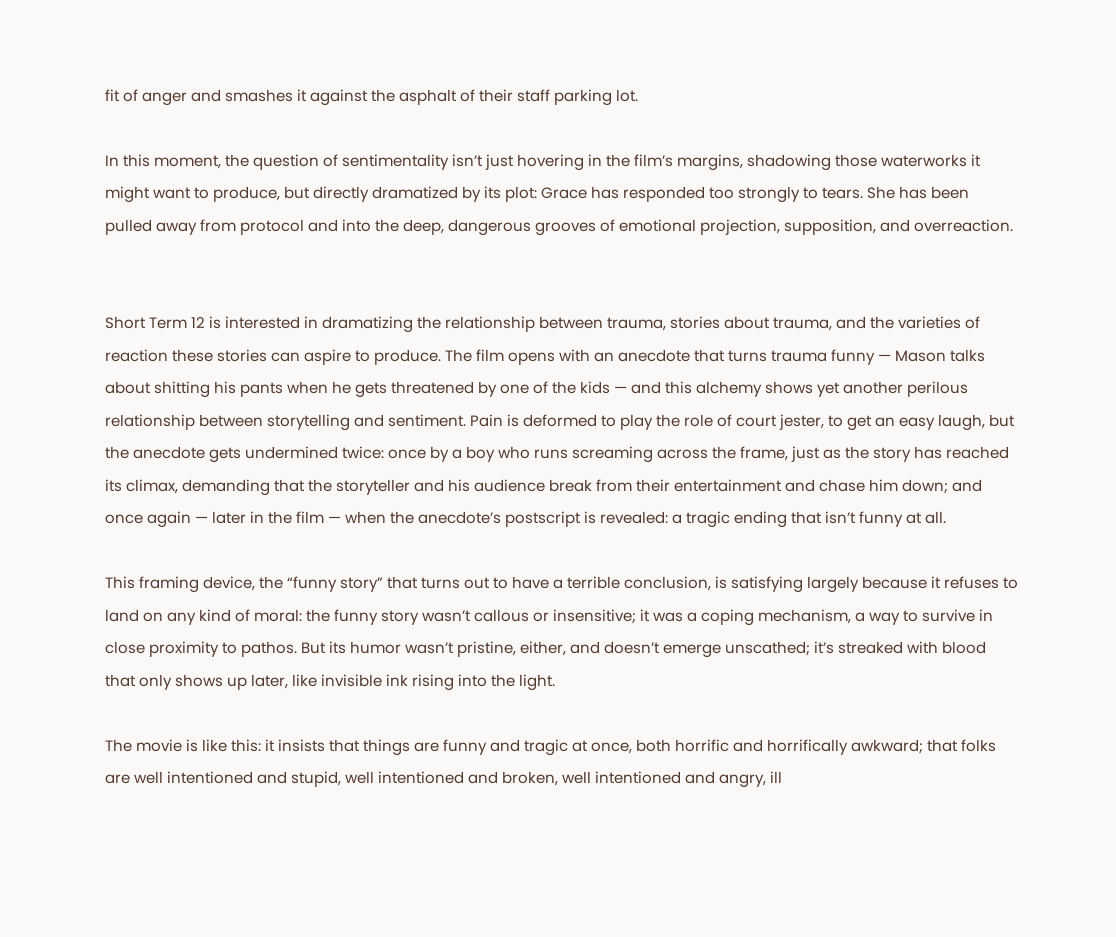fit of anger and smashes it against the asphalt of their staff parking lot.

In this moment, the question of sentimentality isn’t just hovering in the film’s margins, shadowing those waterworks it might want to produce, but directly dramatized by its plot: Grace has responded too strongly to tears. She has been pulled away from protocol and into the deep, dangerous grooves of emotional projection, supposition, and overreaction.


Short Term 12 is interested in dramatizing the relationship between trauma, stories about trauma, and the varieties of reaction these stories can aspire to produce. The film opens with an anecdote that turns trauma funny — Mason talks about shitting his pants when he gets threatened by one of the kids — and this alchemy shows yet another perilous relationship between storytelling and sentiment. Pain is deformed to play the role of court jester, to get an easy laugh, but the anecdote gets undermined twice: once by a boy who runs screaming across the frame, just as the story has reached its climax, demanding that the storyteller and his audience break from their entertainment and chase him down; and once again — later in the film — when the anecdote’s postscript is revealed: a tragic ending that isn’t funny at all.

This framing device, the “funny story” that turns out to have a terrible conclusion, is satisfying largely because it refuses to land on any kind of moral: the funny story wasn’t callous or insensitive; it was a coping mechanism, a way to survive in close proximity to pathos. But its humor wasn’t pristine, either, and doesn’t emerge unscathed; it’s streaked with blood that only shows up later, like invisible ink rising into the light.

The movie is like this: it insists that things are funny and tragic at once, both horrific and horrifically awkward; that folks are well intentioned and stupid, well intentioned and broken, well intentioned and angry, ill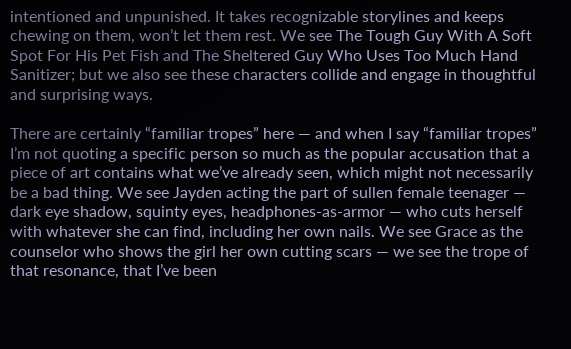intentioned and unpunished. It takes recognizable storylines and keeps chewing on them, won’t let them rest. We see The Tough Guy With A Soft Spot For His Pet Fish and The Sheltered Guy Who Uses Too Much Hand Sanitizer; but we also see these characters collide and engage in thoughtful and surprising ways.

There are certainly “familiar tropes” here — and when I say “familiar tropes” I’m not quoting a specific person so much as the popular accusation that a piece of art contains what we’ve already seen, which might not necessarily be a bad thing. We see Jayden acting the part of sullen female teenager — dark eye shadow, squinty eyes, headphones-as-armor — who cuts herself with whatever she can find, including her own nails. We see Grace as the counselor who shows the girl her own cutting scars — we see the trope of that resonance, that I’ve been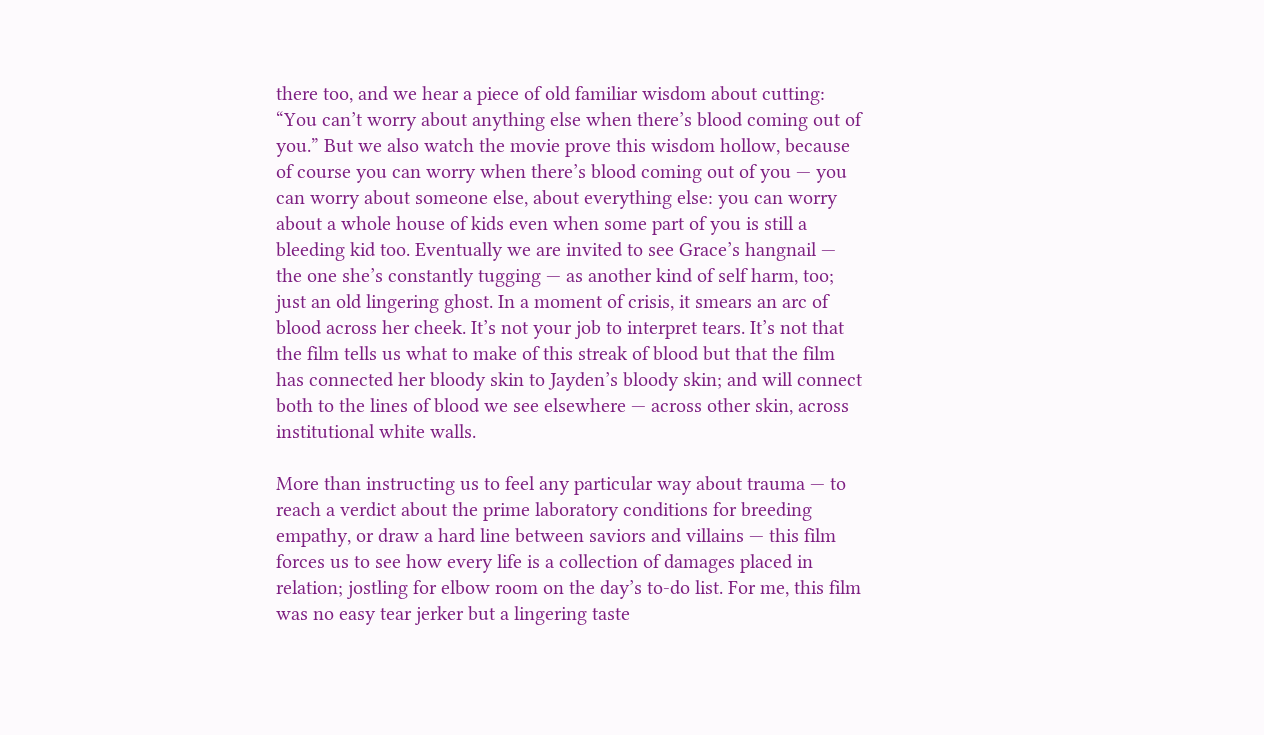there too, and we hear a piece of old familiar wisdom about cutting: “You can’t worry about anything else when there’s blood coming out of you.” But we also watch the movie prove this wisdom hollow, because of course you can worry when there’s blood coming out of you — you can worry about someone else, about everything else: you can worry about a whole house of kids even when some part of you is still a bleeding kid too. Eventually we are invited to see Grace’s hangnail — the one she’s constantly tugging — as another kind of self harm, too; just an old lingering ghost. In a moment of crisis, it smears an arc of blood across her cheek. It’s not your job to interpret tears. It’s not that the film tells us what to make of this streak of blood but that the film has connected her bloody skin to Jayden’s bloody skin; and will connect both to the lines of blood we see elsewhere — across other skin, across institutional white walls.

More than instructing us to feel any particular way about trauma — to reach a verdict about the prime laboratory conditions for breeding empathy, or draw a hard line between saviors and villains — this film forces us to see how every life is a collection of damages placed in relation; jostling for elbow room on the day’s to-do list. For me, this film was no easy tear jerker but a lingering taste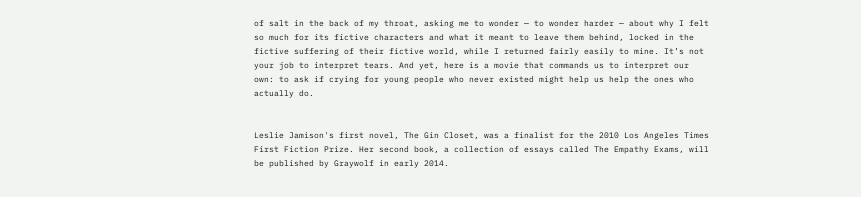of salt in the back of my throat, asking me to wonder — to wonder harder — about why I felt so much for its fictive characters and what it meant to leave them behind, locked in the fictive suffering of their fictive world, while I returned fairly easily to mine. It’s not your job to interpret tears. And yet, here is a movie that commands us to interpret our own: to ask if crying for young people who never existed might help us help the ones who actually do.


Leslie Jamison's first novel, The Gin Closet, was a finalist for the 2010 Los Angeles Times First Fiction Prize. Her second book, a collection of essays called The Empathy Exams, will be published by Graywolf in early 2014.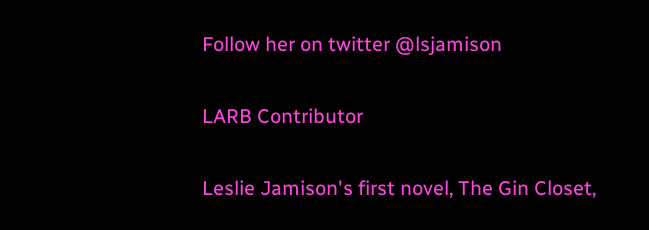Follow her on twitter @lsjamison

LARB Contributor

Leslie Jamison's first novel, The Gin Closet,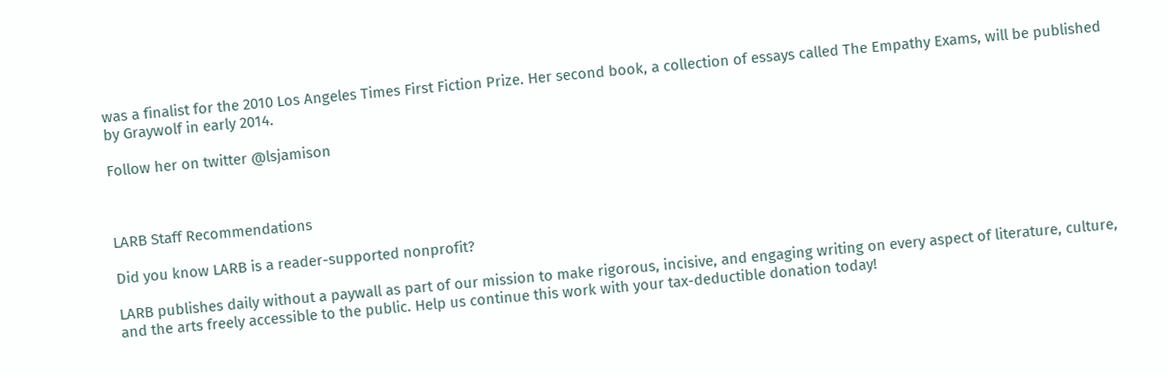was a finalist for the 2010 Los Angeles Times First Fiction Prize. Her second book, a collection of essays called The Empathy Exams, will be published by Graywolf in early 2014.

Follow her on twitter @lsjamison



LARB Staff Recommendations

Did you know LARB is a reader-supported nonprofit?

LARB publishes daily without a paywall as part of our mission to make rigorous, incisive, and engaging writing on every aspect of literature, culture, and the arts freely accessible to the public. Help us continue this work with your tax-deductible donation today!